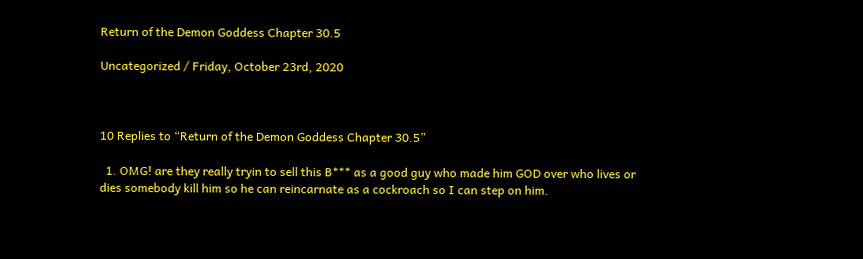Return of the Demon Goddess Chapter 30.5

Uncategorized / Friday, October 23rd, 2020



10 Replies to “Return of the Demon Goddess Chapter 30.5”

  1. OMG! are they really tryin to sell this B*** as a good guy who made him GOD over who lives or dies somebody kill him so he can reincarnate as a cockroach so I can step on him.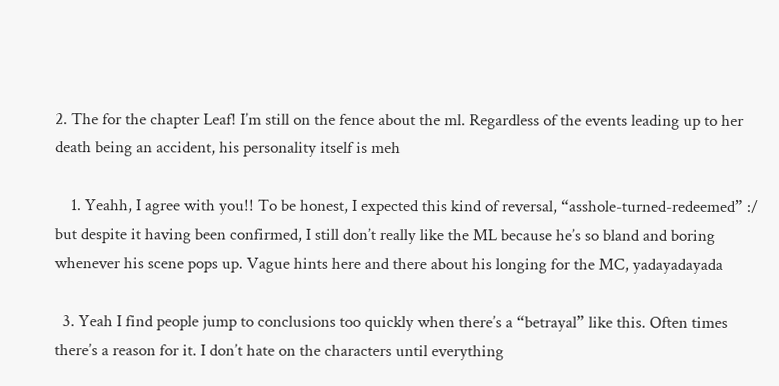2. The for the chapter Leaf! I’m still on the fence about the ml. Regardless of the events leading up to her death being an accident, his personality itself is meh

    1. Yeahh, I agree with you!! To be honest, I expected this kind of reversal, “asshole-turned-redeemed” :/ but despite it having been confirmed, I still don’t really like the ML because he’s so bland and boring whenever his scene pops up. Vague hints here and there about his longing for the MC, yadayadayada

  3. Yeah I find people jump to conclusions too quickly when there’s a “betrayal” like this. Often times there’s a reason for it. I don’t hate on the characters until everything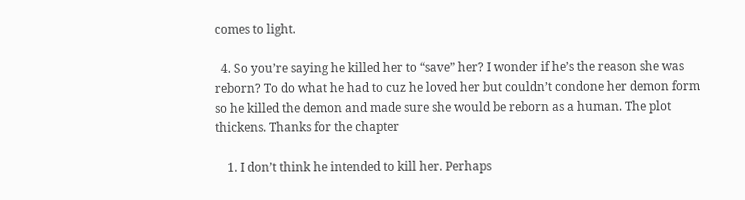comes to light.

  4. So you’re saying he killed her to “save” her? I wonder if he’s the reason she was reborn? To do what he had to cuz he loved her but couldn’t condone her demon form so he killed the demon and made sure she would be reborn as a human. The plot thickens. Thanks for the chapter

    1. I don’t think he intended to kill her. Perhaps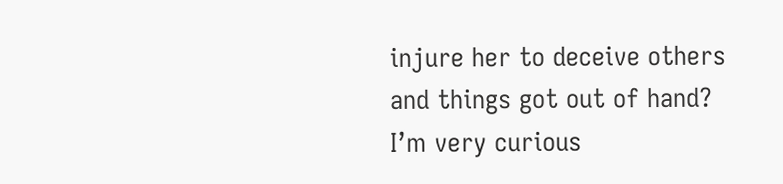injure her to deceive others and things got out of hand? I’m very curious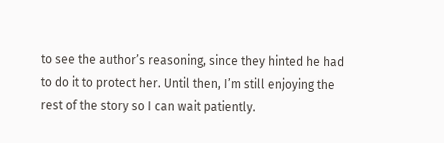to see the author’s reasoning, since they hinted he had to do it to protect her. Until then, I’m still enjoying the rest of the story so I can wait patiently.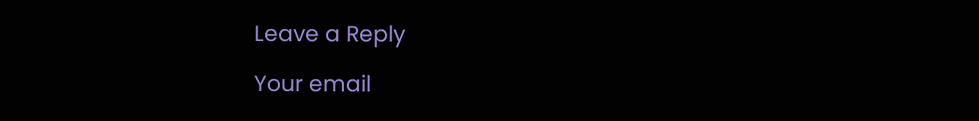Leave a Reply

Your email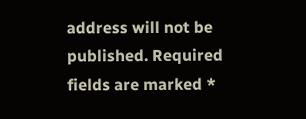address will not be published. Required fields are marked *